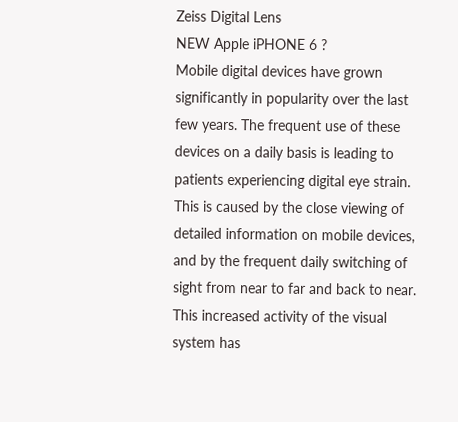Zeiss Digital Lens
NEW Apple iPHONE 6 ?
Mobile digital devices have grown significantly in popularity over the last few years. The frequent use of these devices on a daily basis is leading to patients experiencing digital eye strain. This is caused by the close viewing of detailed information on mobile devices, and by the frequent daily switching of sight from near to far and back to near. This increased activity of the visual system has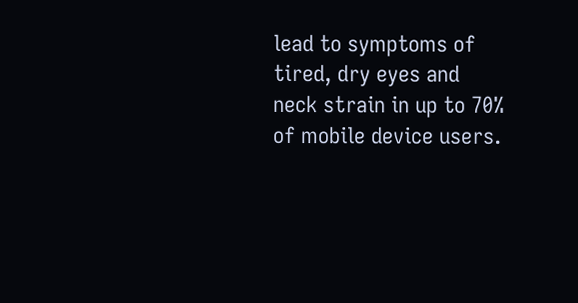lead to symptoms of tired, dry eyes and neck strain in up to 70% of mobile device users.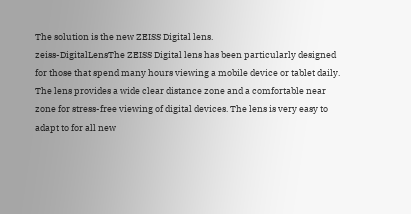The solution is the new ZEISS Digital lens.
zeiss-DigitalLensThe ZEISS Digital lens has been particularly designed for those that spend many hours viewing a mobile device or tablet daily. The lens provides a wide clear distance zone and a comfortable near zone for stress-free viewing of digital devices. The lens is very easy to adapt to for all new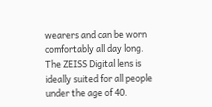wearers and can be worn comfortably all day long. The ZEISS Digital lens is ideally suited for all people under the age of 40.